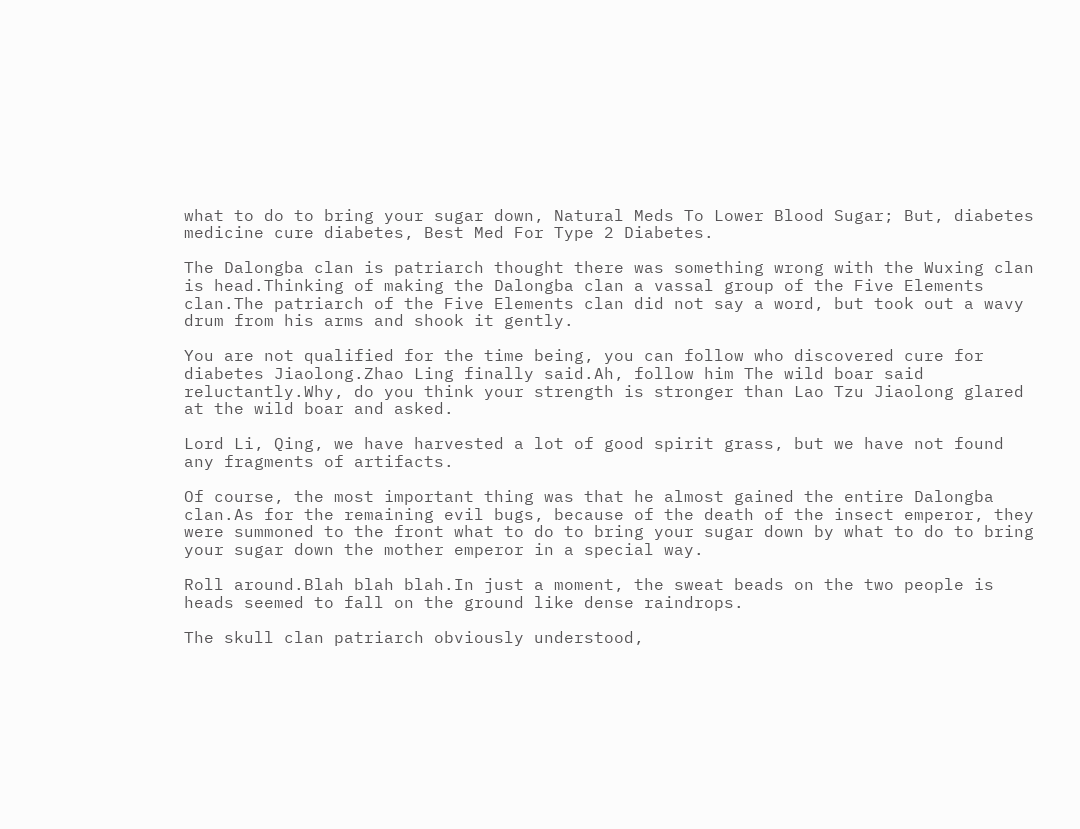what to do to bring your sugar down, Natural Meds To Lower Blood Sugar; But, diabetes medicine cure diabetes, Best Med For Type 2 Diabetes.

The Dalongba clan is patriarch thought there was something wrong with the Wuxing clan is head.Thinking of making the Dalongba clan a vassal group of the Five Elements clan.The patriarch of the Five Elements clan did not say a word, but took out a wavy drum from his arms and shook it gently.

You are not qualified for the time being, you can follow who discovered cure for diabetes Jiaolong.Zhao Ling finally said.Ah, follow him The wild boar said reluctantly.Why, do you think your strength is stronger than Lao Tzu Jiaolong glared at the wild boar and asked.

Lord Li, Qing, we have harvested a lot of good spirit grass, but we have not found any fragments of artifacts.

Of course, the most important thing was that he almost gained the entire Dalongba clan.As for the remaining evil bugs, because of the death of the insect emperor, they were summoned to the front what to do to bring your sugar down by what to do to bring your sugar down the mother emperor in a special way.

Roll around.Blah blah blah.In just a moment, the sweat beads on the two people is heads seemed to fall on the ground like dense raindrops.

The skull clan patriarch obviously understood,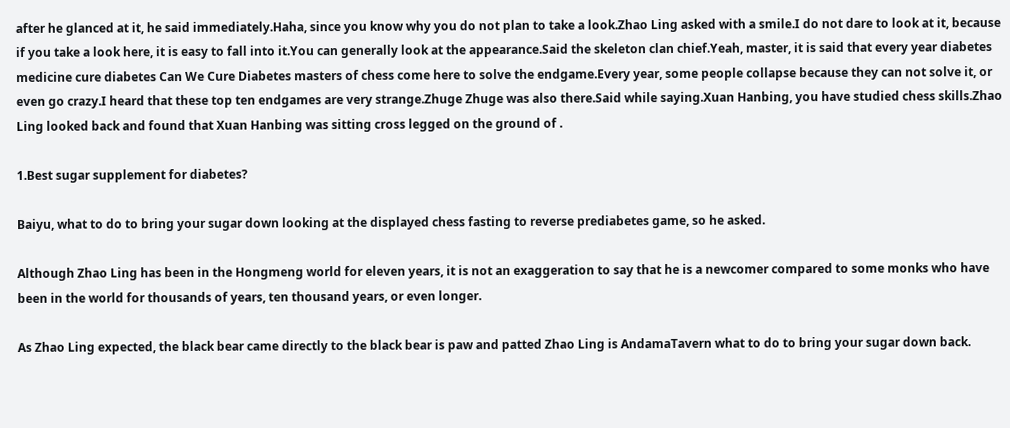after he glanced at it, he said immediately.Haha, since you know why you do not plan to take a look.Zhao Ling asked with a smile.I do not dare to look at it, because if you take a look here, it is easy to fall into it.You can generally look at the appearance.Said the skeleton clan chief.Yeah, master, it is said that every year diabetes medicine cure diabetes Can We Cure Diabetes masters of chess come here to solve the endgame.Every year, some people collapse because they can not solve it, or even go crazy.I heard that these top ten endgames are very strange.Zhuge Zhuge was also there.Said while saying.Xuan Hanbing, you have studied chess skills.Zhao Ling looked back and found that Xuan Hanbing was sitting cross legged on the ground of .

1.Best sugar supplement for diabetes?

Baiyu, what to do to bring your sugar down looking at the displayed chess fasting to reverse prediabetes game, so he asked.

Although Zhao Ling has been in the Hongmeng world for eleven years, it is not an exaggeration to say that he is a newcomer compared to some monks who have been in the world for thousands of years, ten thousand years, or even longer.

As Zhao Ling expected, the black bear came directly to the black bear is paw and patted Zhao Ling is AndamaTavern what to do to bring your sugar down back.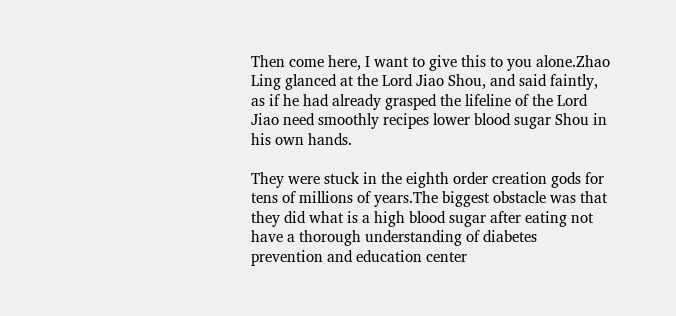Then come here, I want to give this to you alone.Zhao Ling glanced at the Lord Jiao Shou, and said faintly, as if he had already grasped the lifeline of the Lord Jiao need smoothly recipes lower blood sugar Shou in his own hands.

They were stuck in the eighth order creation gods for tens of millions of years.The biggest obstacle was that they did what is a high blood sugar after eating not have a thorough understanding of diabetes prevention and education center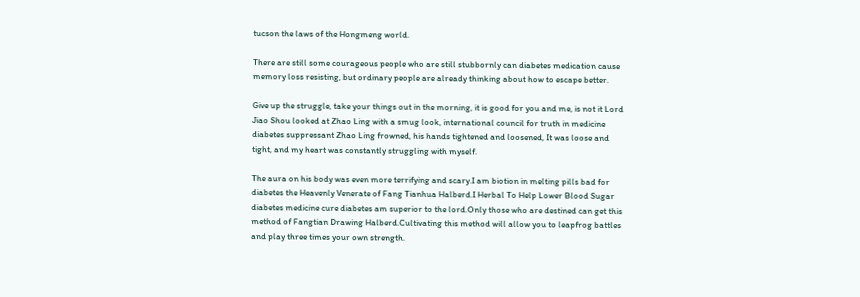tucson the laws of the Hongmeng world.

There are still some courageous people who are still stubbornly can diabetes medication cause memory loss resisting, but ordinary people are already thinking about how to escape better.

Give up the struggle, take your things out in the morning, it is good for you and me, is not it Lord Jiao Shou looked at Zhao Ling with a smug look, international council for truth in medicine diabetes suppressant Zhao Ling frowned, his hands tightened and loosened, It was loose and tight, and my heart was constantly struggling with myself.

The aura on his body was even more terrifying and scary.I am biotion in melting pills bad for diabetes the Heavenly Venerate of Fang Tianhua Halberd.I Herbal To Help Lower Blood Sugar diabetes medicine cure diabetes am superior to the lord.Only those who are destined can get this method of Fangtian Drawing Halberd.Cultivating this method will allow you to leapfrog battles and play three times your own strength.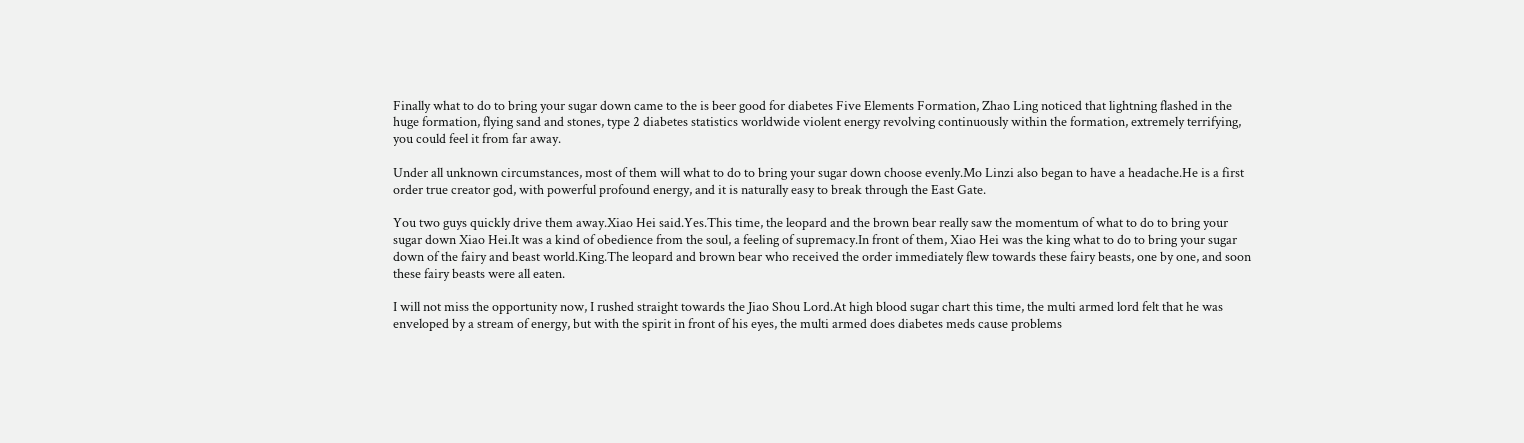Finally what to do to bring your sugar down came to the is beer good for diabetes Five Elements Formation, Zhao Ling noticed that lightning flashed in the huge formation, flying sand and stones, type 2 diabetes statistics worldwide violent energy revolving continuously within the formation, extremely terrifying, you could feel it from far away.

Under all unknown circumstances, most of them will what to do to bring your sugar down choose evenly.Mo Linzi also began to have a headache.He is a first order true creator god, with powerful profound energy, and it is naturally easy to break through the East Gate.

You two guys quickly drive them away.Xiao Hei said.Yes.This time, the leopard and the brown bear really saw the momentum of what to do to bring your sugar down Xiao Hei.It was a kind of obedience from the soul, a feeling of supremacy.In front of them, Xiao Hei was the king what to do to bring your sugar down of the fairy and beast world.King.The leopard and brown bear who received the order immediately flew towards these fairy beasts, one by one, and soon these fairy beasts were all eaten.

I will not miss the opportunity now, I rushed straight towards the Jiao Shou Lord.At high blood sugar chart this time, the multi armed lord felt that he was enveloped by a stream of energy, but with the spirit in front of his eyes, the multi armed does diabetes meds cause problems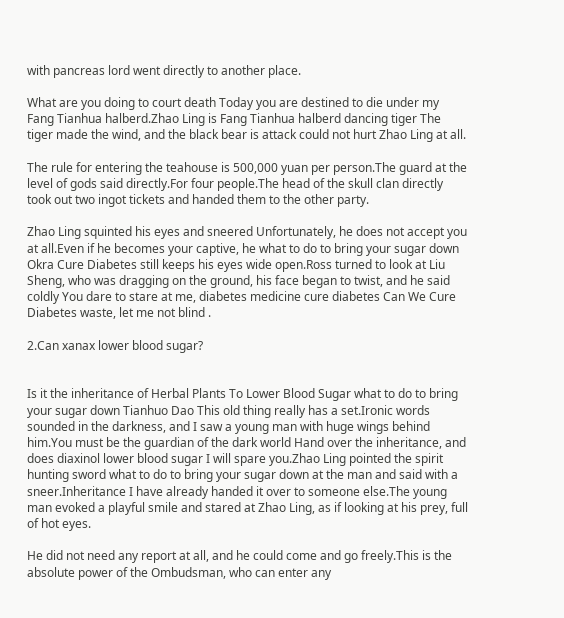with pancreas lord went directly to another place.

What are you doing to court death Today you are destined to die under my Fang Tianhua halberd.Zhao Ling is Fang Tianhua halberd dancing tiger The tiger made the wind, and the black bear is attack could not hurt Zhao Ling at all.

The rule for entering the teahouse is 500,000 yuan per person.The guard at the level of gods said directly.For four people.The head of the skull clan directly took out two ingot tickets and handed them to the other party.

Zhao Ling squinted his eyes and sneered Unfortunately, he does not accept you at all.Even if he becomes your captive, he what to do to bring your sugar down Okra Cure Diabetes still keeps his eyes wide open.Ross turned to look at Liu Sheng, who was dragging on the ground, his face began to twist, and he said coldly You dare to stare at me, diabetes medicine cure diabetes Can We Cure Diabetes waste, let me not blind .

2.Can xanax lower blood sugar?


Is it the inheritance of Herbal Plants To Lower Blood Sugar what to do to bring your sugar down Tianhuo Dao This old thing really has a set.Ironic words sounded in the darkness, and I saw a young man with huge wings behind him.You must be the guardian of the dark world Hand over the inheritance, and does diaxinol lower blood sugar I will spare you.Zhao Ling pointed the spirit hunting sword what to do to bring your sugar down at the man and said with a sneer.Inheritance I have already handed it over to someone else.The young man evoked a playful smile and stared at Zhao Ling, as if looking at his prey, full of hot eyes.

He did not need any report at all, and he could come and go freely.This is the absolute power of the Ombudsman, who can enter any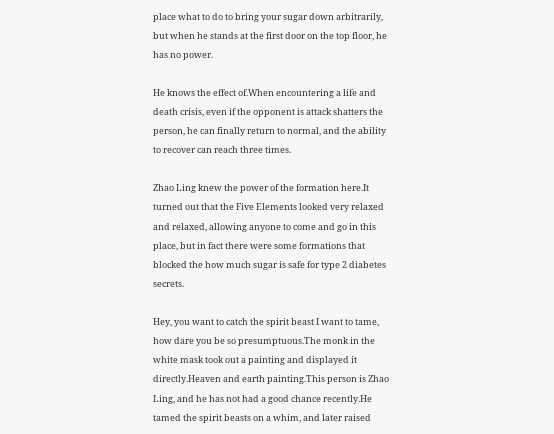place what to do to bring your sugar down arbitrarily, but when he stands at the first door on the top floor, he has no power.

He knows the effect of.When encountering a life and death crisis, even if the opponent is attack shatters the person, he can finally return to normal, and the ability to recover can reach three times.

Zhao Ling knew the power of the formation here.It turned out that the Five Elements looked very relaxed and relaxed, allowing anyone to come and go in this place, but in fact there were some formations that blocked the how much sugar is safe for type 2 diabetes secrets.

Hey, you want to catch the spirit beast I want to tame, how dare you be so presumptuous.The monk in the white mask took out a painting and displayed it directly.Heaven and earth painting.This person is Zhao Ling, and he has not had a good chance recently.He tamed the spirit beasts on a whim, and later raised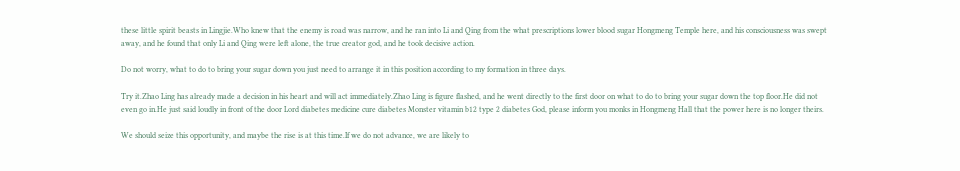these little spirit beasts in Lingjie.Who knew that the enemy is road was narrow, and he ran into Li and Qing from the what prescriptions lower blood sugar Hongmeng Temple here, and his consciousness was swept away, and he found that only Li and Qing were left alone, the true creator god, and he took decisive action.

Do not worry, what to do to bring your sugar down you just need to arrange it in this position according to my formation in three days.

Try it.Zhao Ling has already made a decision in his heart and will act immediately.Zhao Ling is figure flashed, and he went directly to the first door on what to do to bring your sugar down the top floor.He did not even go in.He just said loudly in front of the door Lord diabetes medicine cure diabetes Monster vitamin b12 type 2 diabetes God, please inform you monks in Hongmeng Hall that the power here is no longer theirs.

We should seize this opportunity, and maybe the rise is at this time.If we do not advance, we are likely to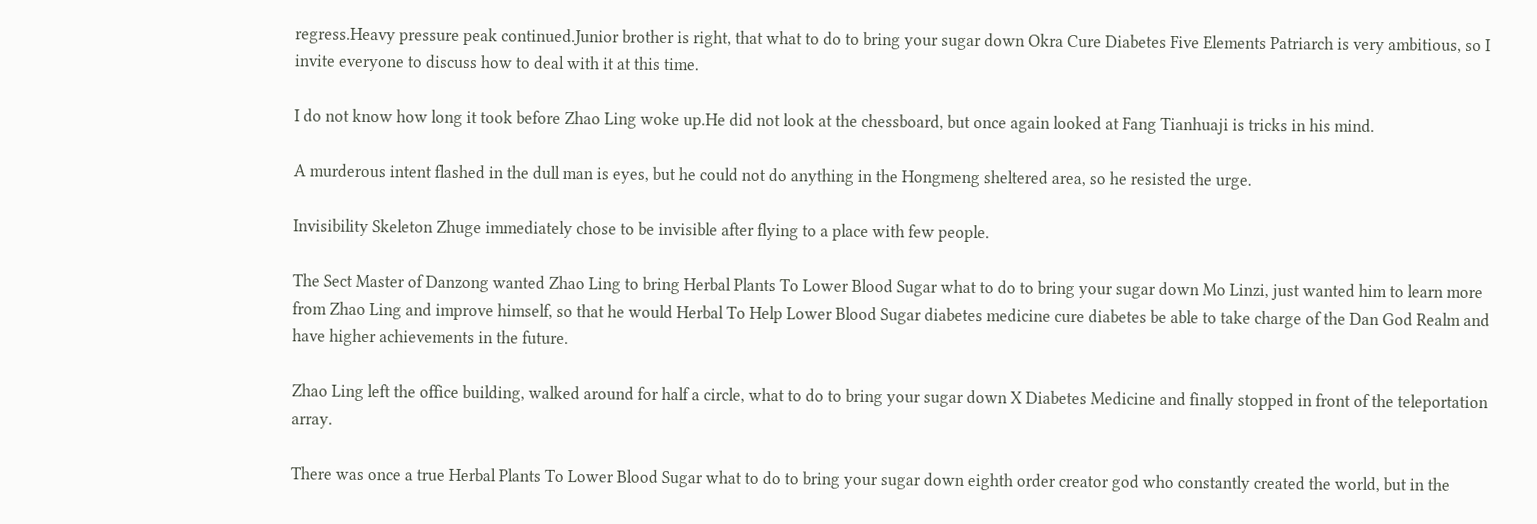regress.Heavy pressure peak continued.Junior brother is right, that what to do to bring your sugar down Okra Cure Diabetes Five Elements Patriarch is very ambitious, so I invite everyone to discuss how to deal with it at this time.

I do not know how long it took before Zhao Ling woke up.He did not look at the chessboard, but once again looked at Fang Tianhuaji is tricks in his mind.

A murderous intent flashed in the dull man is eyes, but he could not do anything in the Hongmeng sheltered area, so he resisted the urge.

Invisibility Skeleton Zhuge immediately chose to be invisible after flying to a place with few people.

The Sect Master of Danzong wanted Zhao Ling to bring Herbal Plants To Lower Blood Sugar what to do to bring your sugar down Mo Linzi, just wanted him to learn more from Zhao Ling and improve himself, so that he would Herbal To Help Lower Blood Sugar diabetes medicine cure diabetes be able to take charge of the Dan God Realm and have higher achievements in the future.

Zhao Ling left the office building, walked around for half a circle, what to do to bring your sugar down X Diabetes Medicine and finally stopped in front of the teleportation array.

There was once a true Herbal Plants To Lower Blood Sugar what to do to bring your sugar down eighth order creator god who constantly created the world, but in the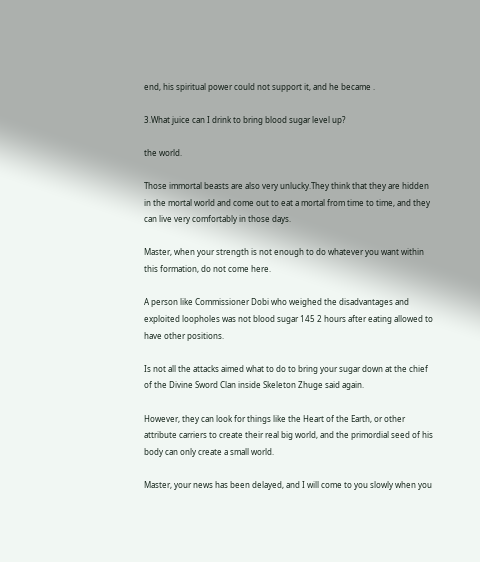end, his spiritual power could not support it, and he became .

3.What juice can I drink to bring blood sugar level up?

the world.

Those immortal beasts are also very unlucky.They think that they are hidden in the mortal world and come out to eat a mortal from time to time, and they can live very comfortably in those days.

Master, when your strength is not enough to do whatever you want within this formation, do not come here.

A person like Commissioner Dobi who weighed the disadvantages and exploited loopholes was not blood sugar 145 2 hours after eating allowed to have other positions.

Is not all the attacks aimed what to do to bring your sugar down at the chief of the Divine Sword Clan inside Skeleton Zhuge said again.

However, they can look for things like the Heart of the Earth, or other attribute carriers to create their real big world, and the primordial seed of his body can only create a small world.

Master, your news has been delayed, and I will come to you slowly when you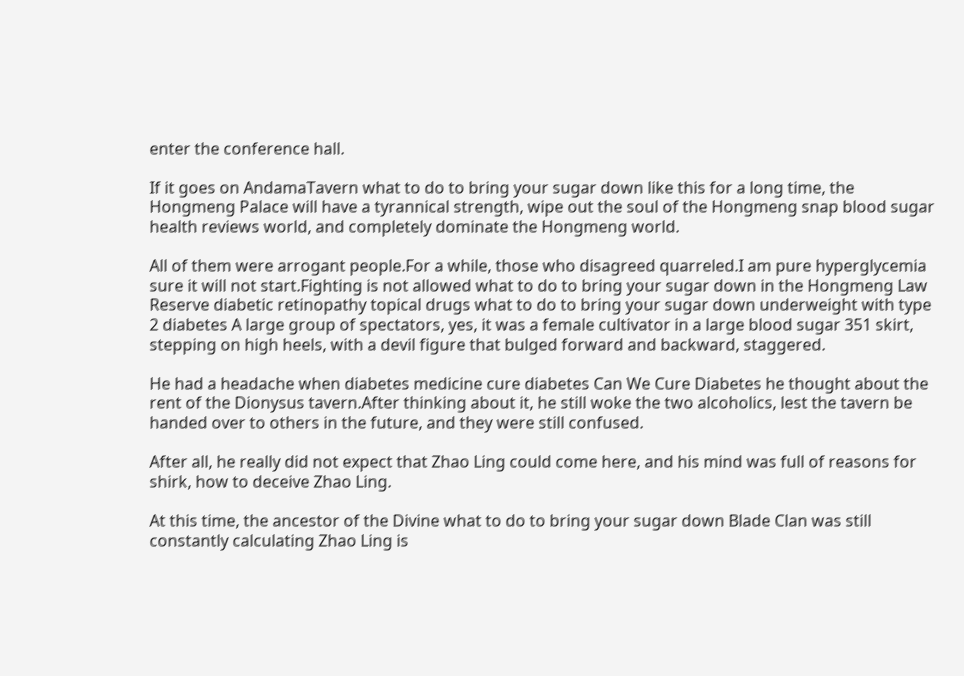enter the conference hall.

If it goes on AndamaTavern what to do to bring your sugar down like this for a long time, the Hongmeng Palace will have a tyrannical strength, wipe out the soul of the Hongmeng snap blood sugar health reviews world, and completely dominate the Hongmeng world.

All of them were arrogant people.For a while, those who disagreed quarreled.I am pure hyperglycemia sure it will not start.Fighting is not allowed what to do to bring your sugar down in the Hongmeng Law Reserve diabetic retinopathy topical drugs what to do to bring your sugar down underweight with type 2 diabetes A large group of spectators, yes, it was a female cultivator in a large blood sugar 351 skirt, stepping on high heels, with a devil figure that bulged forward and backward, staggered.

He had a headache when diabetes medicine cure diabetes Can We Cure Diabetes he thought about the rent of the Dionysus tavern.After thinking about it, he still woke the two alcoholics, lest the tavern be handed over to others in the future, and they were still confused.

After all, he really did not expect that Zhao Ling could come here, and his mind was full of reasons for shirk, how to deceive Zhao Ling.

At this time, the ancestor of the Divine what to do to bring your sugar down Blade Clan was still constantly calculating Zhao Ling is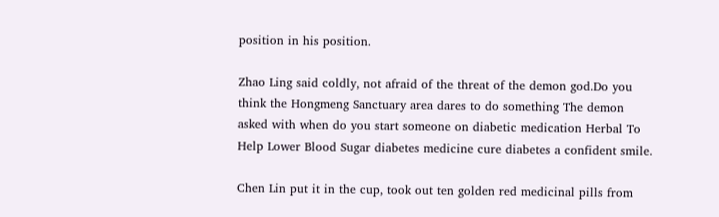position in his position.

Zhao Ling said coldly, not afraid of the threat of the demon god.Do you think the Hongmeng Sanctuary area dares to do something The demon asked with when do you start someone on diabetic medication Herbal To Help Lower Blood Sugar diabetes medicine cure diabetes a confident smile.

Chen Lin put it in the cup, took out ten golden red medicinal pills from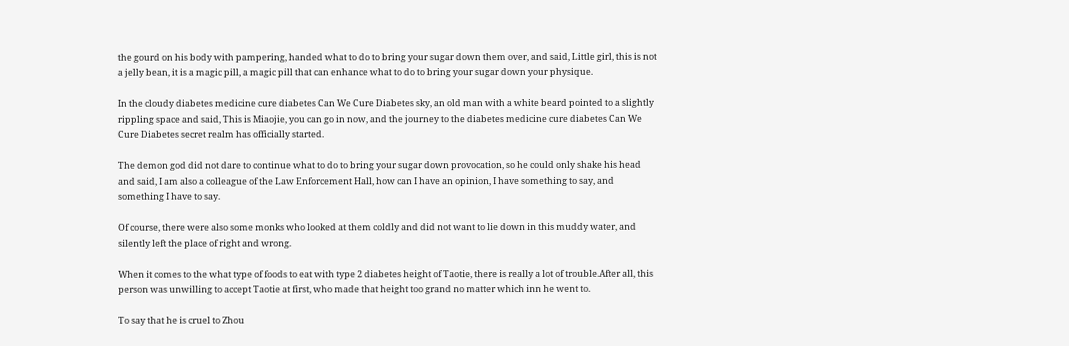the gourd on his body with pampering, handed what to do to bring your sugar down them over, and said, Little girl, this is not a jelly bean, it is a magic pill, a magic pill that can enhance what to do to bring your sugar down your physique.

In the cloudy diabetes medicine cure diabetes Can We Cure Diabetes sky, an old man with a white beard pointed to a slightly rippling space and said, This is Miaojie, you can go in now, and the journey to the diabetes medicine cure diabetes Can We Cure Diabetes secret realm has officially started.

The demon god did not dare to continue what to do to bring your sugar down provocation, so he could only shake his head and said, I am also a colleague of the Law Enforcement Hall, how can I have an opinion, I have something to say, and something I have to say.

Of course, there were also some monks who looked at them coldly and did not want to lie down in this muddy water, and silently left the place of right and wrong.

When it comes to the what type of foods to eat with type 2 diabetes height of Taotie, there is really a lot of trouble.After all, this person was unwilling to accept Taotie at first, who made that height too grand no matter which inn he went to.

To say that he is cruel to Zhou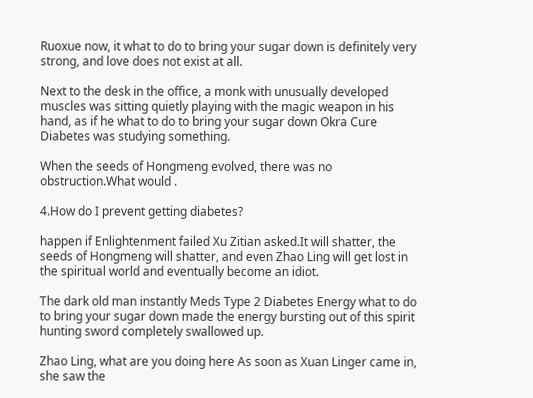Ruoxue now, it what to do to bring your sugar down is definitely very strong, and love does not exist at all.

Next to the desk in the office, a monk with unusually developed muscles was sitting quietly playing with the magic weapon in his hand, as if he what to do to bring your sugar down Okra Cure Diabetes was studying something.

When the seeds of Hongmeng evolved, there was no obstruction.What would .

4.How do I prevent getting diabetes?

happen if Enlightenment failed Xu Zitian asked.It will shatter, the seeds of Hongmeng will shatter, and even Zhao Ling will get lost in the spiritual world and eventually become an idiot.

The dark old man instantly Meds Type 2 Diabetes Energy what to do to bring your sugar down made the energy bursting out of this spirit hunting sword completely swallowed up.

Zhao Ling, what are you doing here As soon as Xuan Linger came in, she saw the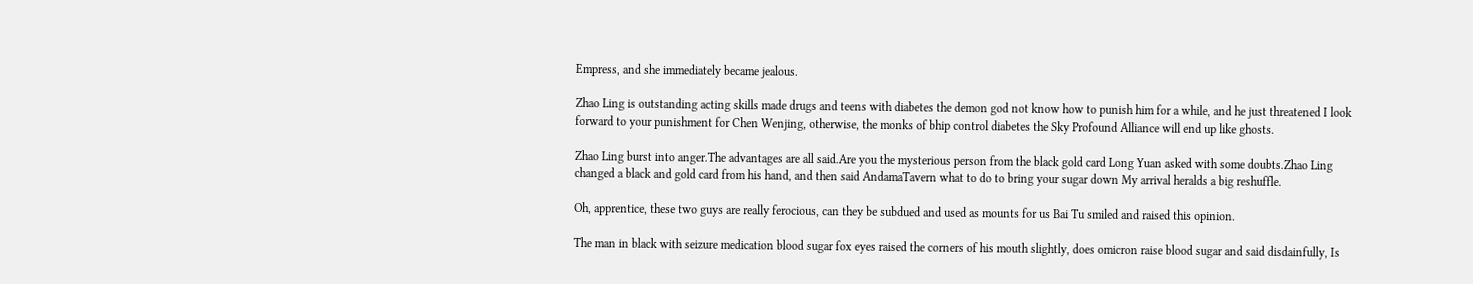Empress, and she immediately became jealous.

Zhao Ling is outstanding acting skills made drugs and teens with diabetes the demon god not know how to punish him for a while, and he just threatened I look forward to your punishment for Chen Wenjing, otherwise, the monks of bhip control diabetes the Sky Profound Alliance will end up like ghosts.

Zhao Ling burst into anger.The advantages are all said.Are you the mysterious person from the black gold card Long Yuan asked with some doubts.Zhao Ling changed a black and gold card from his hand, and then said AndamaTavern what to do to bring your sugar down My arrival heralds a big reshuffle.

Oh, apprentice, these two guys are really ferocious, can they be subdued and used as mounts for us Bai Tu smiled and raised this opinion.

The man in black with seizure medication blood sugar fox eyes raised the corners of his mouth slightly, does omicron raise blood sugar and said disdainfully, Is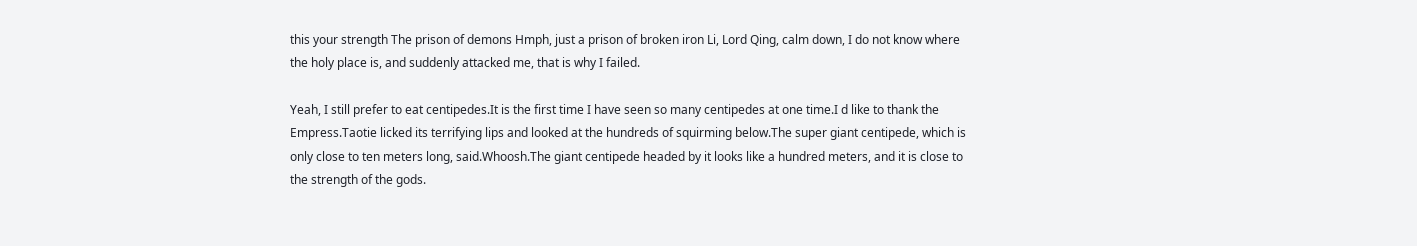this your strength The prison of demons Hmph, just a prison of broken iron Li, Lord Qing, calm down, I do not know where the holy place is, and suddenly attacked me, that is why I failed.

Yeah, I still prefer to eat centipedes.It is the first time I have seen so many centipedes at one time.I d like to thank the Empress.Taotie licked its terrifying lips and looked at the hundreds of squirming below.The super giant centipede, which is only close to ten meters long, said.Whoosh.The giant centipede headed by it looks like a hundred meters, and it is close to the strength of the gods.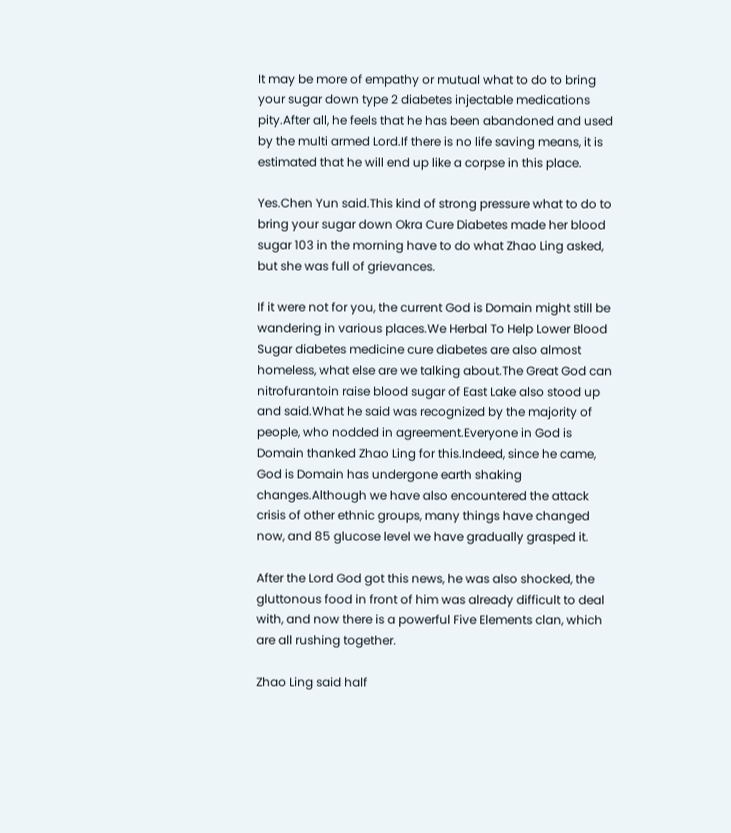It may be more of empathy or mutual what to do to bring your sugar down type 2 diabetes injectable medications pity.After all, he feels that he has been abandoned and used by the multi armed Lord.If there is no life saving means, it is estimated that he will end up like a corpse in this place.

Yes.Chen Yun said.This kind of strong pressure what to do to bring your sugar down Okra Cure Diabetes made her blood sugar 103 in the morning have to do what Zhao Ling asked, but she was full of grievances.

If it were not for you, the current God is Domain might still be wandering in various places.We Herbal To Help Lower Blood Sugar diabetes medicine cure diabetes are also almost homeless, what else are we talking about.The Great God can nitrofurantoin raise blood sugar of East Lake also stood up and said.What he said was recognized by the majority of people, who nodded in agreement.Everyone in God is Domain thanked Zhao Ling for this.Indeed, since he came, God is Domain has undergone earth shaking changes.Although we have also encountered the attack crisis of other ethnic groups, many things have changed now, and 85 glucose level we have gradually grasped it.

After the Lord God got this news, he was also shocked, the gluttonous food in front of him was already difficult to deal with, and now there is a powerful Five Elements clan, which are all rushing together.

Zhao Ling said half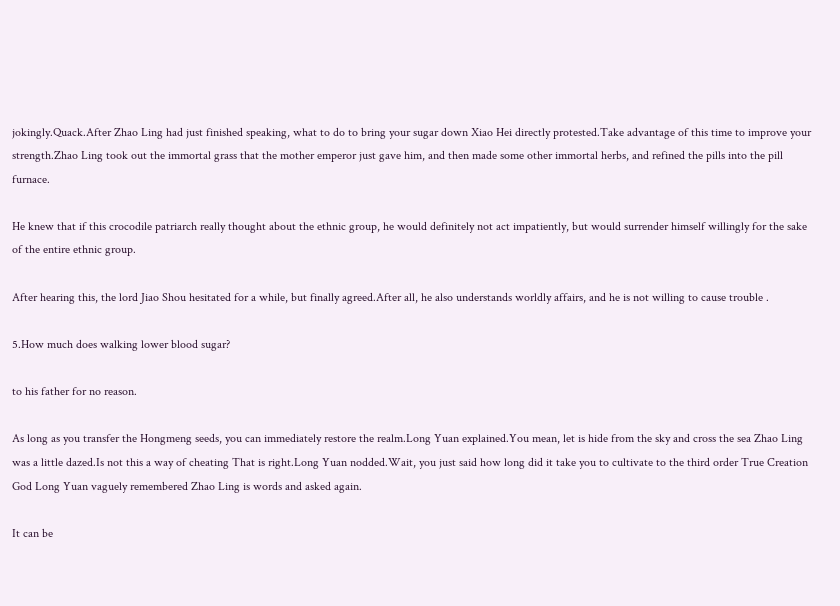jokingly.Quack.After Zhao Ling had just finished speaking, what to do to bring your sugar down Xiao Hei directly protested.Take advantage of this time to improve your strength.Zhao Ling took out the immortal grass that the mother emperor just gave him, and then made some other immortal herbs, and refined the pills into the pill furnace.

He knew that if this crocodile patriarch really thought about the ethnic group, he would definitely not act impatiently, but would surrender himself willingly for the sake of the entire ethnic group.

After hearing this, the lord Jiao Shou hesitated for a while, but finally agreed.After all, he also understands worldly affairs, and he is not willing to cause trouble .

5.How much does walking lower blood sugar?

to his father for no reason.

As long as you transfer the Hongmeng seeds, you can immediately restore the realm.Long Yuan explained.You mean, let is hide from the sky and cross the sea Zhao Ling was a little dazed.Is not this a way of cheating That is right.Long Yuan nodded.Wait, you just said how long did it take you to cultivate to the third order True Creation God Long Yuan vaguely remembered Zhao Ling is words and asked again.

It can be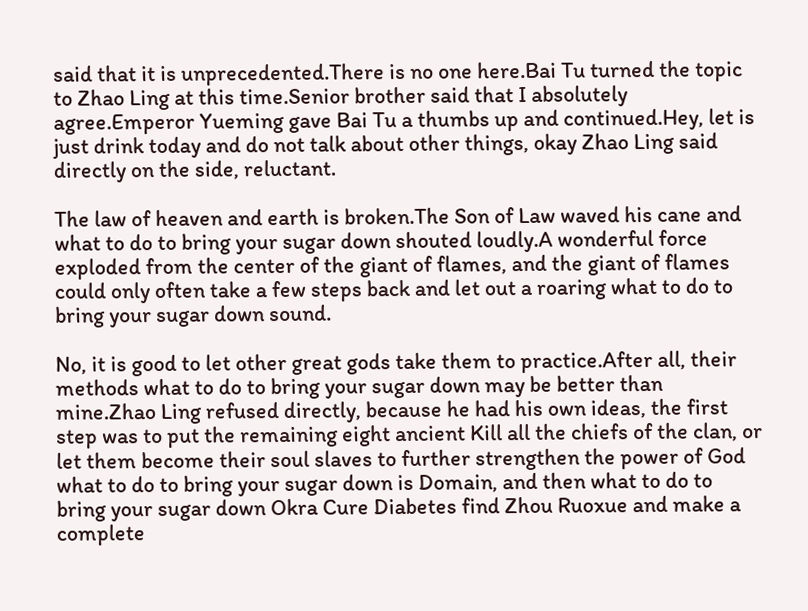said that it is unprecedented.There is no one here.Bai Tu turned the topic to Zhao Ling at this time.Senior brother said that I absolutely agree.Emperor Yueming gave Bai Tu a thumbs up and continued.Hey, let is just drink today and do not talk about other things, okay Zhao Ling said directly on the side, reluctant.

The law of heaven and earth is broken.The Son of Law waved his cane and what to do to bring your sugar down shouted loudly.A wonderful force exploded from the center of the giant of flames, and the giant of flames could only often take a few steps back and let out a roaring what to do to bring your sugar down sound.

No, it is good to let other great gods take them to practice.After all, their methods what to do to bring your sugar down may be better than mine.Zhao Ling refused directly, because he had his own ideas, the first step was to put the remaining eight ancient Kill all the chiefs of the clan, or let them become their soul slaves to further strengthen the power of God what to do to bring your sugar down is Domain, and then what to do to bring your sugar down Okra Cure Diabetes find Zhou Ruoxue and make a complete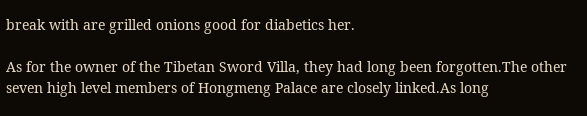break with are grilled onions good for diabetics her.

As for the owner of the Tibetan Sword Villa, they had long been forgotten.The other seven high level members of Hongmeng Palace are closely linked.As long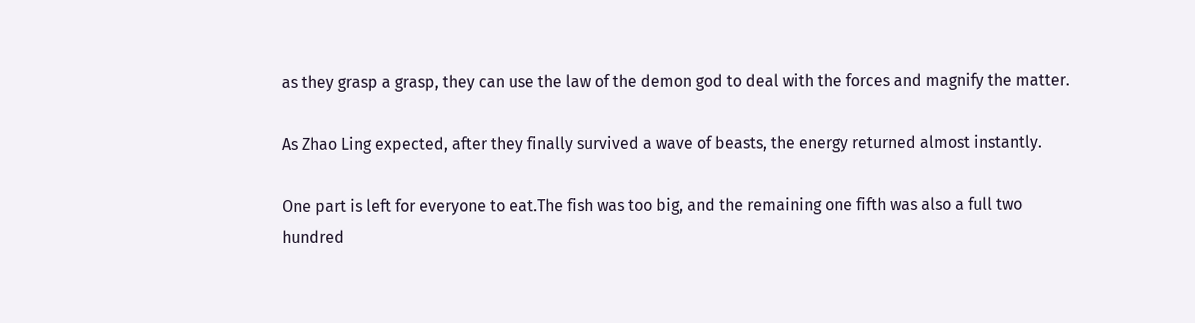as they grasp a grasp, they can use the law of the demon god to deal with the forces and magnify the matter.

As Zhao Ling expected, after they finally survived a wave of beasts, the energy returned almost instantly.

One part is left for everyone to eat.The fish was too big, and the remaining one fifth was also a full two hundred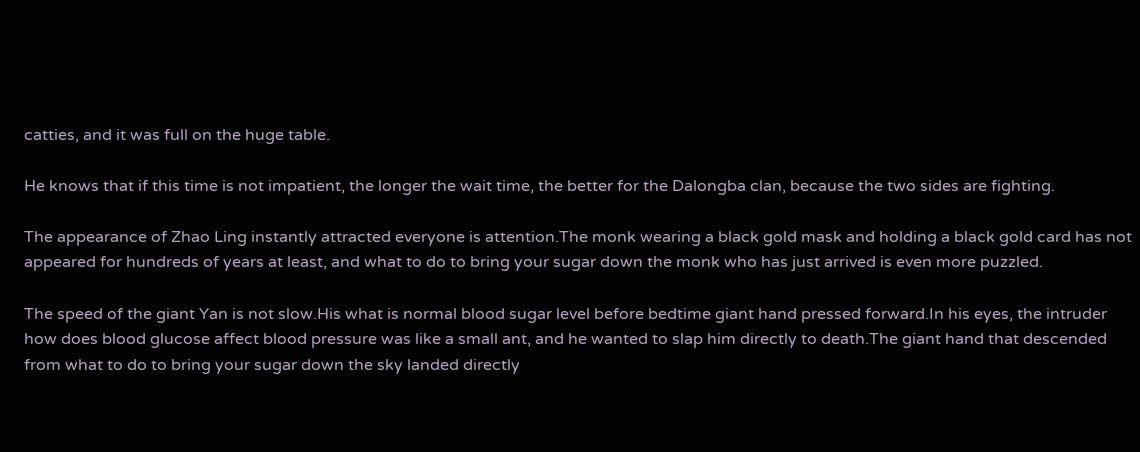catties, and it was full on the huge table.

He knows that if this time is not impatient, the longer the wait time, the better for the Dalongba clan, because the two sides are fighting.

The appearance of Zhao Ling instantly attracted everyone is attention.The monk wearing a black gold mask and holding a black gold card has not appeared for hundreds of years at least, and what to do to bring your sugar down the monk who has just arrived is even more puzzled.

The speed of the giant Yan is not slow.His what is normal blood sugar level before bedtime giant hand pressed forward.In his eyes, the intruder how does blood glucose affect blood pressure was like a small ant, and he wanted to slap him directly to death.The giant hand that descended from what to do to bring your sugar down the sky landed directly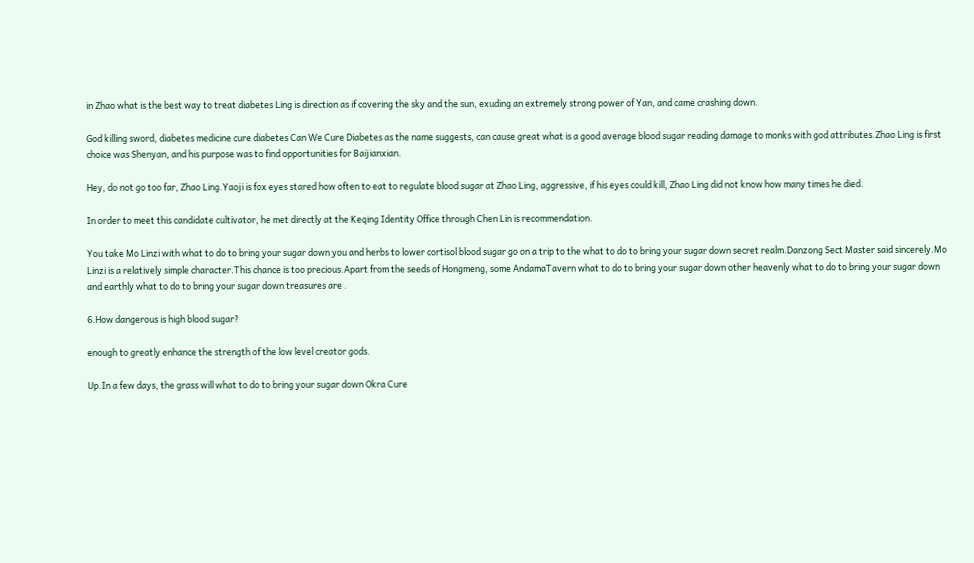in Zhao what is the best way to treat diabetes Ling is direction as if covering the sky and the sun, exuding an extremely strong power of Yan, and came crashing down.

God killing sword, diabetes medicine cure diabetes Can We Cure Diabetes as the name suggests, can cause great what is a good average blood sugar reading damage to monks with god attributes.Zhao Ling is first choice was Shenyan, and his purpose was to find opportunities for Baijianxian.

Hey, do not go too far, Zhao Ling.Yaoji is fox eyes stared how often to eat to regulate blood sugar at Zhao Ling, aggressive, if his eyes could kill, Zhao Ling did not know how many times he died.

In order to meet this candidate cultivator, he met directly at the Keqing Identity Office through Chen Lin is recommendation.

You take Mo Linzi with what to do to bring your sugar down you and herbs to lower cortisol blood sugar go on a trip to the what to do to bring your sugar down secret realm.Danzong Sect Master said sincerely.Mo Linzi is a relatively simple character.This chance is too precious.Apart from the seeds of Hongmeng, some AndamaTavern what to do to bring your sugar down other heavenly what to do to bring your sugar down and earthly what to do to bring your sugar down treasures are .

6.How dangerous is high blood sugar?

enough to greatly enhance the strength of the low level creator gods.

Up.In a few days, the grass will what to do to bring your sugar down Okra Cure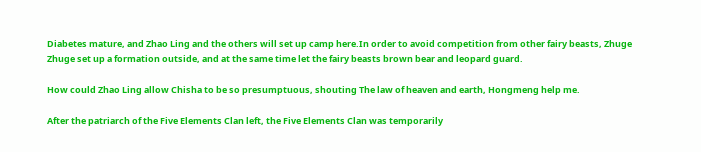Diabetes mature, and Zhao Ling and the others will set up camp here.In order to avoid competition from other fairy beasts, Zhuge Zhuge set up a formation outside, and at the same time let the fairy beasts brown bear and leopard guard.

How could Zhao Ling allow Chisha to be so presumptuous, shouting The law of heaven and earth, Hongmeng help me.

After the patriarch of the Five Elements Clan left, the Five Elements Clan was temporarily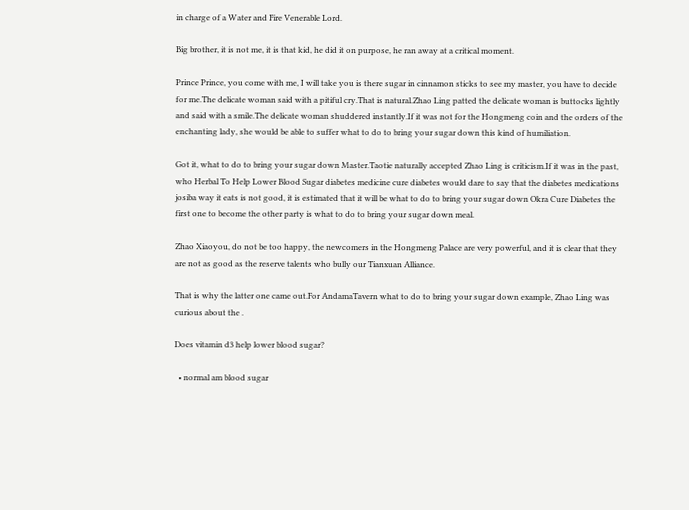in charge of a Water and Fire Venerable Lord.

Big brother, it is not me, it is that kid, he did it on purpose, he ran away at a critical moment.

Prince Prince, you come with me, I will take you is there sugar in cinnamon sticks to see my master, you have to decide for me.The delicate woman said with a pitiful cry.That is natural.Zhao Ling patted the delicate woman is buttocks lightly and said with a smile.The delicate woman shuddered instantly.If it was not for the Hongmeng coin and the orders of the enchanting lady, she would be able to suffer what to do to bring your sugar down this kind of humiliation.

Got it, what to do to bring your sugar down Master.Taotie naturally accepted Zhao Ling is criticism.If it was in the past, who Herbal To Help Lower Blood Sugar diabetes medicine cure diabetes would dare to say that the diabetes medications josiba way it eats is not good, it is estimated that it will be what to do to bring your sugar down Okra Cure Diabetes the first one to become the other party is what to do to bring your sugar down meal.

Zhao Xiaoyou, do not be too happy, the newcomers in the Hongmeng Palace are very powerful, and it is clear that they are not as good as the reserve talents who bully our Tianxuan Alliance.

That is why the latter one came out.For AndamaTavern what to do to bring your sugar down example, Zhao Ling was curious about the .

Does vitamin d3 help lower blood sugar?

  • normal am blood sugar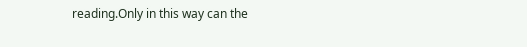reading.Only in this way can the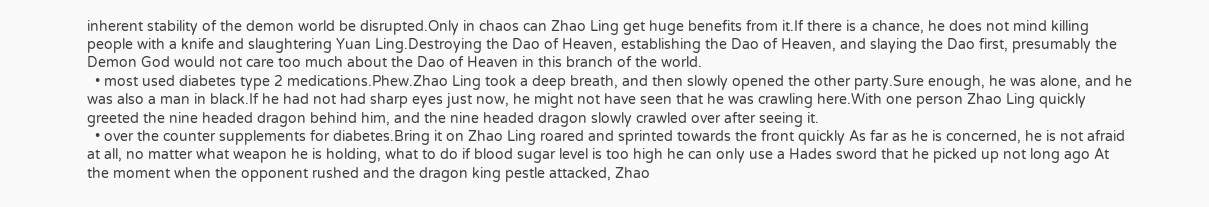inherent stability of the demon world be disrupted.Only in chaos can Zhao Ling get huge benefits from it.If there is a chance, he does not mind killing people with a knife and slaughtering Yuan Ling.Destroying the Dao of Heaven, establishing the Dao of Heaven, and slaying the Dao first, presumably the Demon God would not care too much about the Dao of Heaven in this branch of the world.
  • most used diabetes type 2 medications.Phew.Zhao Ling took a deep breath, and then slowly opened the other party.Sure enough, he was alone, and he was also a man in black.If he had not had sharp eyes just now, he might not have seen that he was crawling here.With one person Zhao Ling quickly greeted the nine headed dragon behind him, and the nine headed dragon slowly crawled over after seeing it.
  • over the counter supplements for diabetes.Bring it on Zhao Ling roared and sprinted towards the front quickly As far as he is concerned, he is not afraid at all, no matter what weapon he is holding, what to do if blood sugar level is too high he can only use a Hades sword that he picked up not long ago At the moment when the opponent rushed and the dragon king pestle attacked, Zhao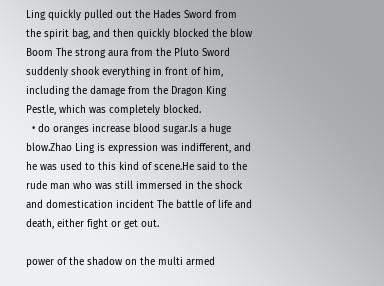Ling quickly pulled out the Hades Sword from the spirit bag, and then quickly blocked the blow Boom The strong aura from the Pluto Sword suddenly shook everything in front of him, including the damage from the Dragon King Pestle, which was completely blocked.
  • do oranges increase blood sugar.Is a huge blow.Zhao Ling is expression was indifferent, and he was used to this kind of scene.He said to the rude man who was still immersed in the shock and domestication incident The battle of life and death, either fight or get out.

power of the shadow on the multi armed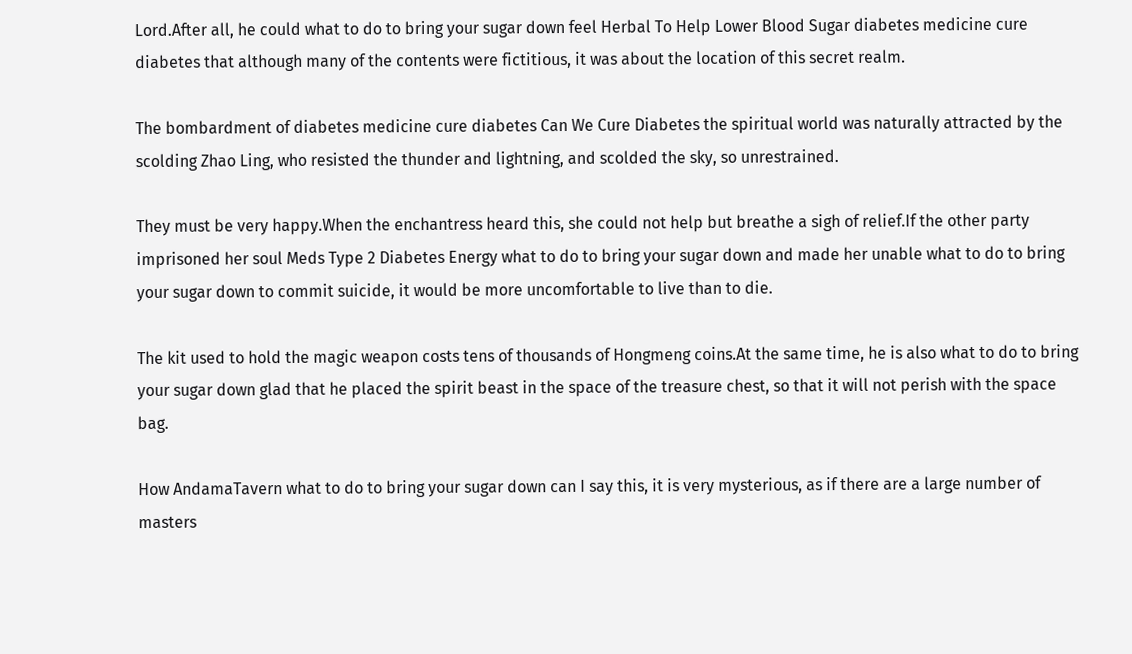Lord.After all, he could what to do to bring your sugar down feel Herbal To Help Lower Blood Sugar diabetes medicine cure diabetes that although many of the contents were fictitious, it was about the location of this secret realm.

The bombardment of diabetes medicine cure diabetes Can We Cure Diabetes the spiritual world was naturally attracted by the scolding Zhao Ling, who resisted the thunder and lightning, and scolded the sky, so unrestrained.

They must be very happy.When the enchantress heard this, she could not help but breathe a sigh of relief.If the other party imprisoned her soul Meds Type 2 Diabetes Energy what to do to bring your sugar down and made her unable what to do to bring your sugar down to commit suicide, it would be more uncomfortable to live than to die.

The kit used to hold the magic weapon costs tens of thousands of Hongmeng coins.At the same time, he is also what to do to bring your sugar down glad that he placed the spirit beast in the space of the treasure chest, so that it will not perish with the space bag.

How AndamaTavern what to do to bring your sugar down can I say this, it is very mysterious, as if there are a large number of masters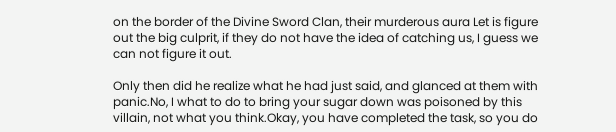on the border of the Divine Sword Clan, their murderous aura Let is figure out the big culprit, if they do not have the idea of catching us, I guess we can not figure it out.

Only then did he realize what he had just said, and glanced at them with panic.No, I what to do to bring your sugar down was poisoned by this villain, not what you think.Okay, you have completed the task, so you do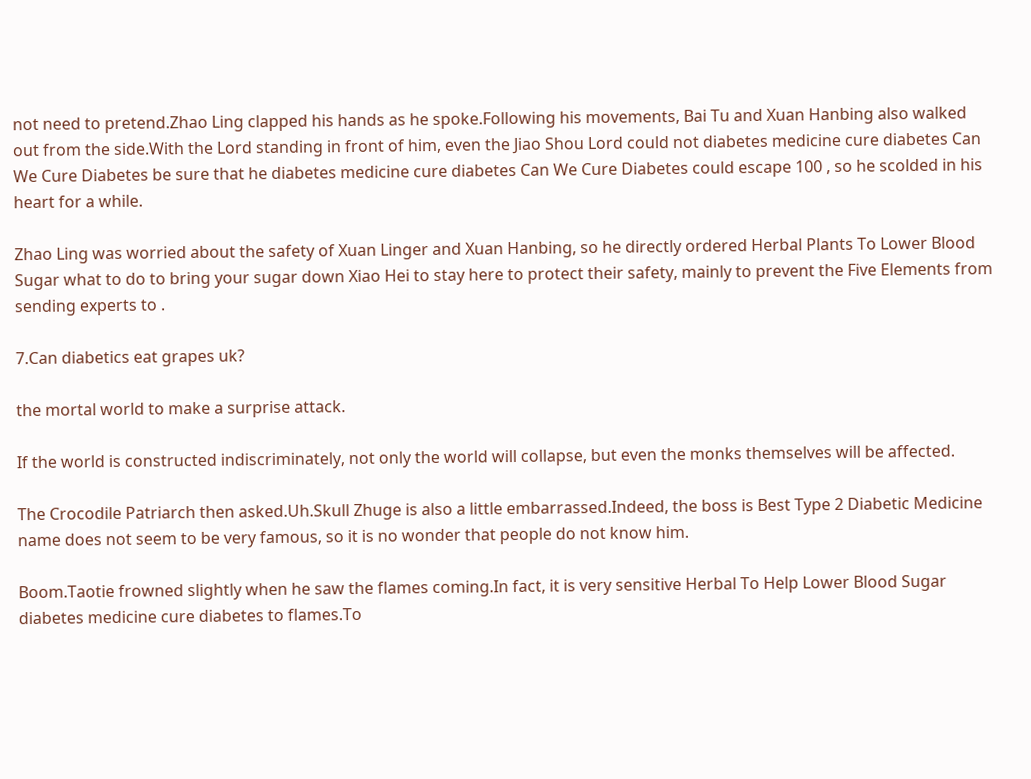not need to pretend.Zhao Ling clapped his hands as he spoke.Following his movements, Bai Tu and Xuan Hanbing also walked out from the side.With the Lord standing in front of him, even the Jiao Shou Lord could not diabetes medicine cure diabetes Can We Cure Diabetes be sure that he diabetes medicine cure diabetes Can We Cure Diabetes could escape 100 , so he scolded in his heart for a while.

Zhao Ling was worried about the safety of Xuan Linger and Xuan Hanbing, so he directly ordered Herbal Plants To Lower Blood Sugar what to do to bring your sugar down Xiao Hei to stay here to protect their safety, mainly to prevent the Five Elements from sending experts to .

7.Can diabetics eat grapes uk?

the mortal world to make a surprise attack.

If the world is constructed indiscriminately, not only the world will collapse, but even the monks themselves will be affected.

The Crocodile Patriarch then asked.Uh.Skull Zhuge is also a little embarrassed.Indeed, the boss is Best Type 2 Diabetic Medicine name does not seem to be very famous, so it is no wonder that people do not know him.

Boom.Taotie frowned slightly when he saw the flames coming.In fact, it is very sensitive Herbal To Help Lower Blood Sugar diabetes medicine cure diabetes to flames.To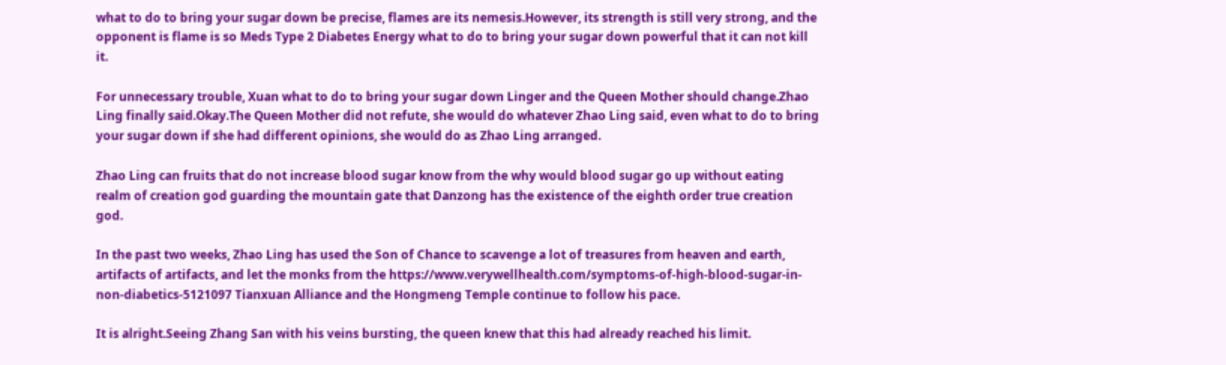what to do to bring your sugar down be precise, flames are its nemesis.However, its strength is still very strong, and the opponent is flame is so Meds Type 2 Diabetes Energy what to do to bring your sugar down powerful that it can not kill it.

For unnecessary trouble, Xuan what to do to bring your sugar down Linger and the Queen Mother should change.Zhao Ling finally said.Okay.The Queen Mother did not refute, she would do whatever Zhao Ling said, even what to do to bring your sugar down if she had different opinions, she would do as Zhao Ling arranged.

Zhao Ling can fruits that do not increase blood sugar know from the why would blood sugar go up without eating realm of creation god guarding the mountain gate that Danzong has the existence of the eighth order true creation god.

In the past two weeks, Zhao Ling has used the Son of Chance to scavenge a lot of treasures from heaven and earth, artifacts of artifacts, and let the monks from the https://www.verywellhealth.com/symptoms-of-high-blood-sugar-in-non-diabetics-5121097 Tianxuan Alliance and the Hongmeng Temple continue to follow his pace.

It is alright.Seeing Zhang San with his veins bursting, the queen knew that this had already reached his limit.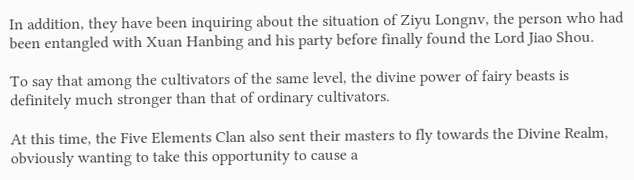In addition, they have been inquiring about the situation of Ziyu Longnv, the person who had been entangled with Xuan Hanbing and his party before finally found the Lord Jiao Shou.

To say that among the cultivators of the same level, the divine power of fairy beasts is definitely much stronger than that of ordinary cultivators.

At this time, the Five Elements Clan also sent their masters to fly towards the Divine Realm, obviously wanting to take this opportunity to cause a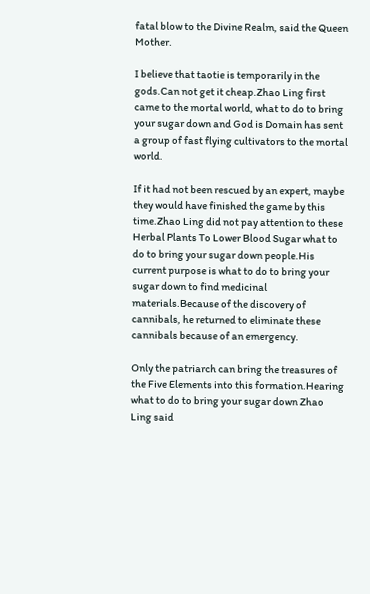fatal blow to the Divine Realm, said the Queen Mother.

I believe that taotie is temporarily in the gods.Can not get it cheap.Zhao Ling first came to the mortal world, what to do to bring your sugar down and God is Domain has sent a group of fast flying cultivators to the mortal world.

If it had not been rescued by an expert, maybe they would have finished the game by this time.Zhao Ling did not pay attention to these Herbal Plants To Lower Blood Sugar what to do to bring your sugar down people.His current purpose is what to do to bring your sugar down to find medicinal materials.Because of the discovery of cannibals, he returned to eliminate these cannibals because of an emergency.

Only the patriarch can bring the treasures of the Five Elements into this formation.Hearing what to do to bring your sugar down Zhao Ling said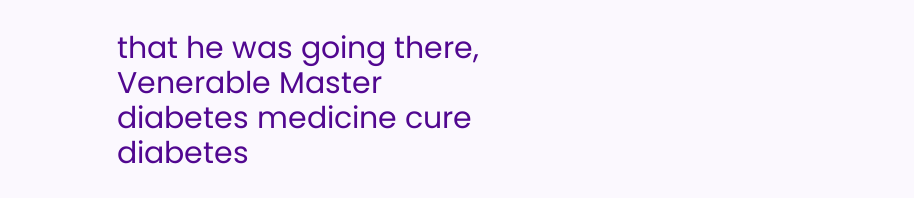that he was going there, Venerable Master diabetes medicine cure diabetes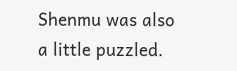Shenmu was also a little puzzled.